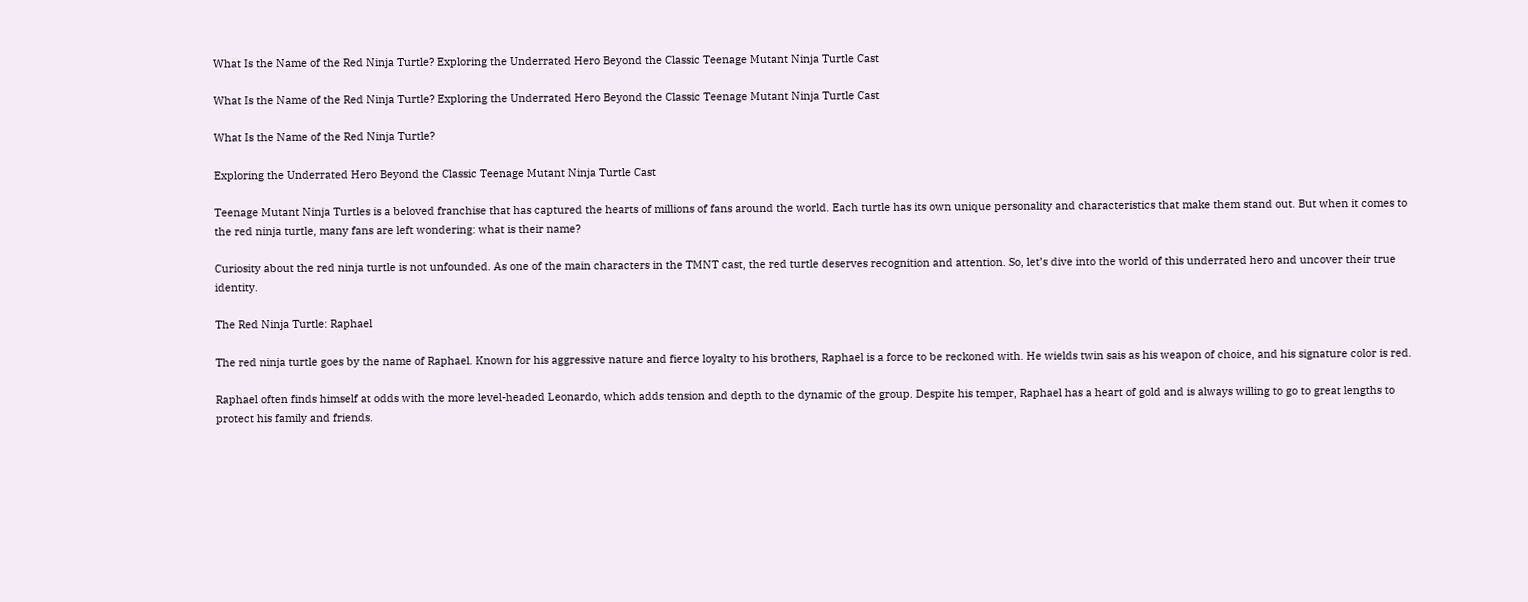What Is the Name of the Red Ninja Turtle? Exploring the Underrated Hero Beyond the Classic Teenage Mutant Ninja Turtle Cast

What Is the Name of the Red Ninja Turtle? Exploring the Underrated Hero Beyond the Classic Teenage Mutant Ninja Turtle Cast

What Is the Name of the Red Ninja Turtle?

Exploring the Underrated Hero Beyond the Classic Teenage Mutant Ninja Turtle Cast

Teenage Mutant Ninja Turtles is a beloved franchise that has captured the hearts of millions of fans around the world. Each turtle has its own unique personality and characteristics that make them stand out. But when it comes to the red ninja turtle, many fans are left wondering: what is their name?

Curiosity about the red ninja turtle is not unfounded. As one of the main characters in the TMNT cast, the red turtle deserves recognition and attention. So, let’s dive into the world of this underrated hero and uncover their true identity.

The Red Ninja Turtle: Raphael

The red ninja turtle goes by the name of Raphael. Known for his aggressive nature and fierce loyalty to his brothers, Raphael is a force to be reckoned with. He wields twin sais as his weapon of choice, and his signature color is red.

Raphael often finds himself at odds with the more level-headed Leonardo, which adds tension and depth to the dynamic of the group. Despite his temper, Raphael has a heart of gold and is always willing to go to great lengths to protect his family and friends.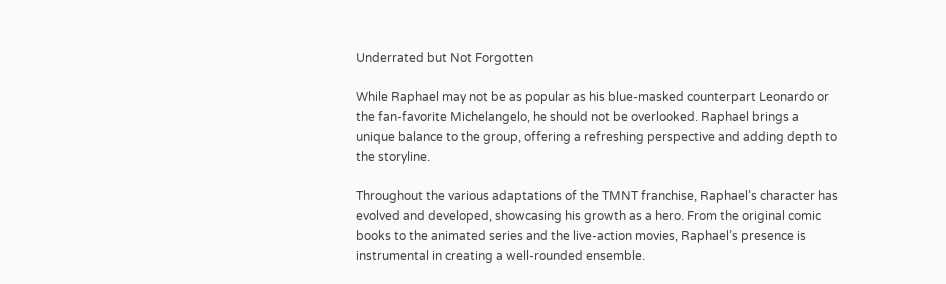Underrated but Not Forgotten

While Raphael may not be as popular as his blue-masked counterpart Leonardo or the fan-favorite Michelangelo, he should not be overlooked. Raphael brings a unique balance to the group, offering a refreshing perspective and adding depth to the storyline.

Throughout the various adaptations of the TMNT franchise, Raphael’s character has evolved and developed, showcasing his growth as a hero. From the original comic books to the animated series and the live-action movies, Raphael’s presence is instrumental in creating a well-rounded ensemble.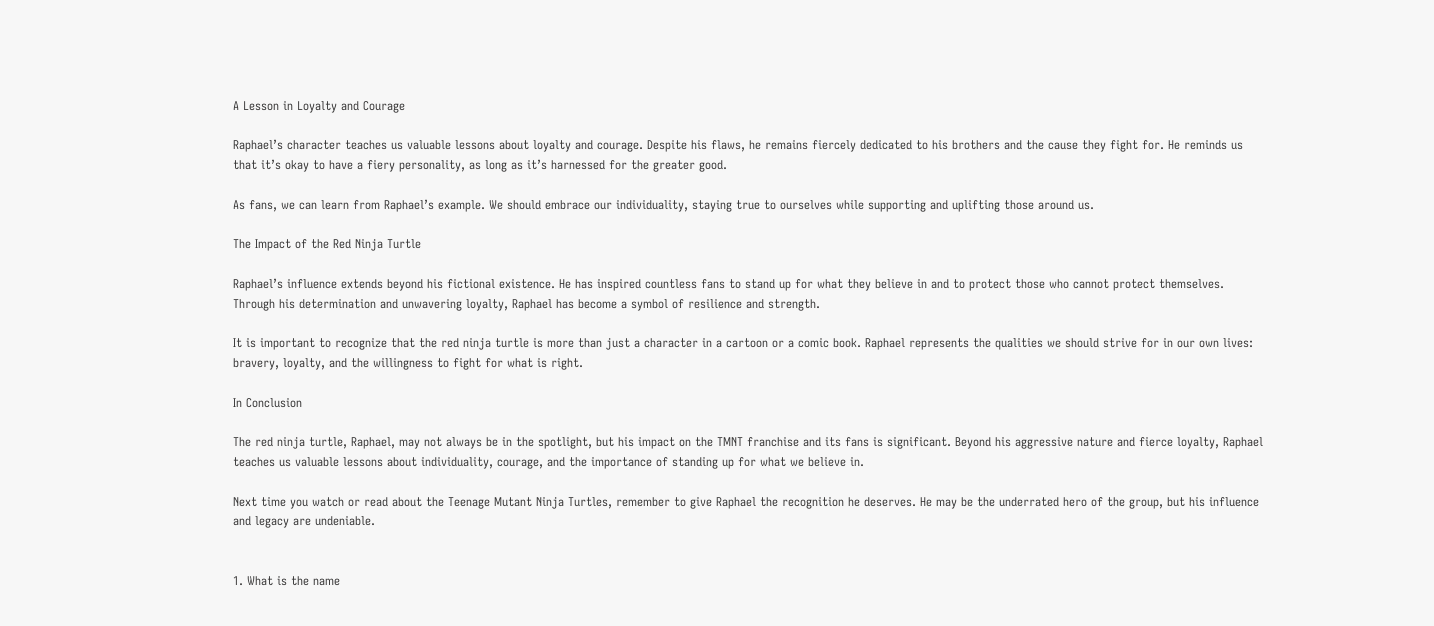A Lesson in Loyalty and Courage

Raphael’s character teaches us valuable lessons about loyalty and courage. Despite his flaws, he remains fiercely dedicated to his brothers and the cause they fight for. He reminds us that it’s okay to have a fiery personality, as long as it’s harnessed for the greater good.

As fans, we can learn from Raphael’s example. We should embrace our individuality, staying true to ourselves while supporting and uplifting those around us.

The Impact of the Red Ninja Turtle

Raphael’s influence extends beyond his fictional existence. He has inspired countless fans to stand up for what they believe in and to protect those who cannot protect themselves. Through his determination and unwavering loyalty, Raphael has become a symbol of resilience and strength.

It is important to recognize that the red ninja turtle is more than just a character in a cartoon or a comic book. Raphael represents the qualities we should strive for in our own lives: bravery, loyalty, and the willingness to fight for what is right.

In Conclusion

The red ninja turtle, Raphael, may not always be in the spotlight, but his impact on the TMNT franchise and its fans is significant. Beyond his aggressive nature and fierce loyalty, Raphael teaches us valuable lessons about individuality, courage, and the importance of standing up for what we believe in.

Next time you watch or read about the Teenage Mutant Ninja Turtles, remember to give Raphael the recognition he deserves. He may be the underrated hero of the group, but his influence and legacy are undeniable.


1. What is the name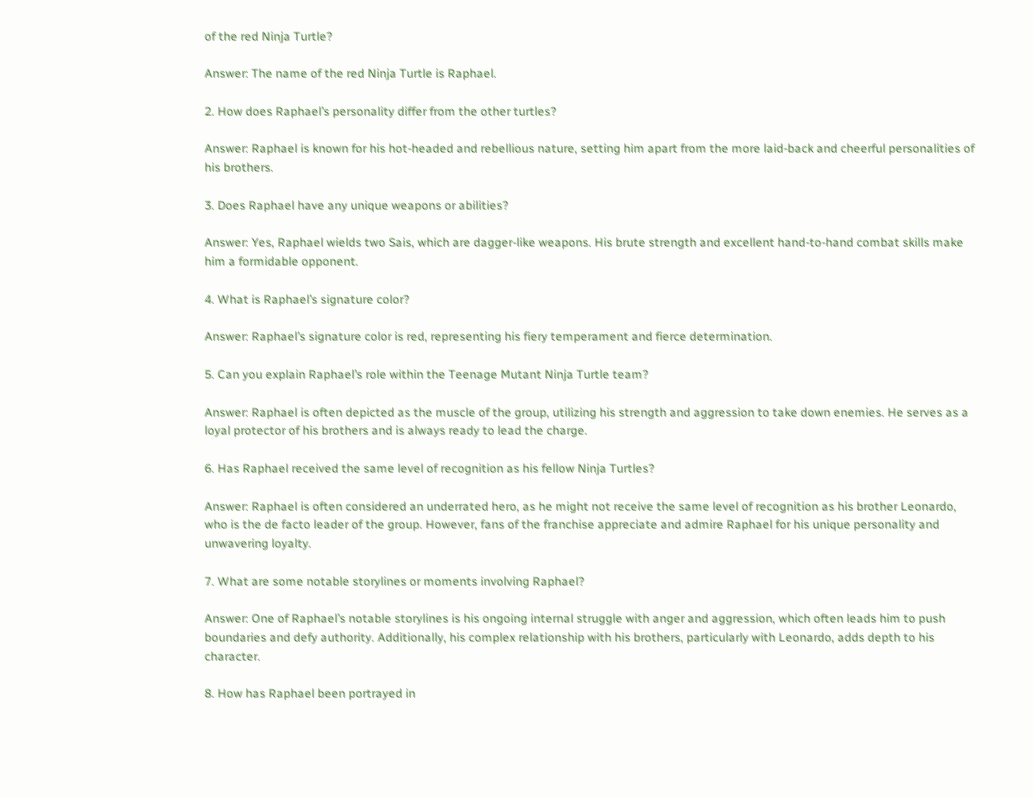of the red Ninja Turtle?

Answer: The name of the red Ninja Turtle is Raphael.

2. How does Raphael’s personality differ from the other turtles?

Answer: Raphael is known for his hot-headed and rebellious nature, setting him apart from the more laid-back and cheerful personalities of his brothers.

3. Does Raphael have any unique weapons or abilities?

Answer: Yes, Raphael wields two Sais, which are dagger-like weapons. His brute strength and excellent hand-to-hand combat skills make him a formidable opponent.

4. What is Raphael’s signature color?

Answer: Raphael’s signature color is red, representing his fiery temperament and fierce determination.

5. Can you explain Raphael’s role within the Teenage Mutant Ninja Turtle team?

Answer: Raphael is often depicted as the muscle of the group, utilizing his strength and aggression to take down enemies. He serves as a loyal protector of his brothers and is always ready to lead the charge.

6. Has Raphael received the same level of recognition as his fellow Ninja Turtles?

Answer: Raphael is often considered an underrated hero, as he might not receive the same level of recognition as his brother Leonardo, who is the de facto leader of the group. However, fans of the franchise appreciate and admire Raphael for his unique personality and unwavering loyalty.

7. What are some notable storylines or moments involving Raphael?

Answer: One of Raphael’s notable storylines is his ongoing internal struggle with anger and aggression, which often leads him to push boundaries and defy authority. Additionally, his complex relationship with his brothers, particularly with Leonardo, adds depth to his character.

8. How has Raphael been portrayed in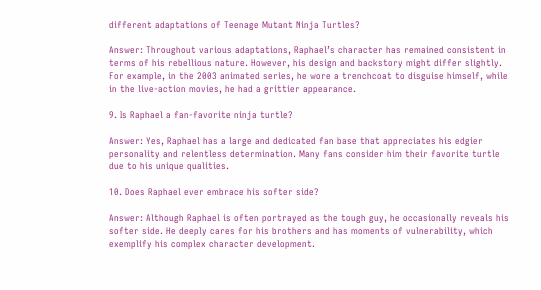different adaptations of Teenage Mutant Ninja Turtles?

Answer: Throughout various adaptations, Raphael’s character has remained consistent in terms of his rebellious nature. However, his design and backstory might differ slightly. For example, in the 2003 animated series, he wore a trenchcoat to disguise himself, while in the live-action movies, he had a grittier appearance.

9. Is Raphael a fan-favorite ninja turtle?

Answer: Yes, Raphael has a large and dedicated fan base that appreciates his edgier personality and relentless determination. Many fans consider him their favorite turtle due to his unique qualities.

10. Does Raphael ever embrace his softer side?

Answer: Although Raphael is often portrayed as the tough guy, he occasionally reveals his softer side. He deeply cares for his brothers and has moments of vulnerability, which exemplify his complex character development.